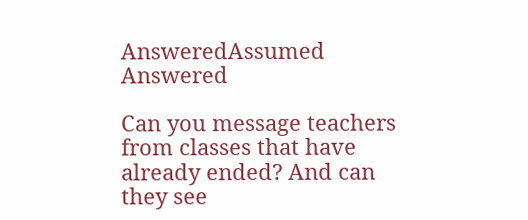AnsweredAssumed Answered

Can you message teachers from classes that have already ended? And can they see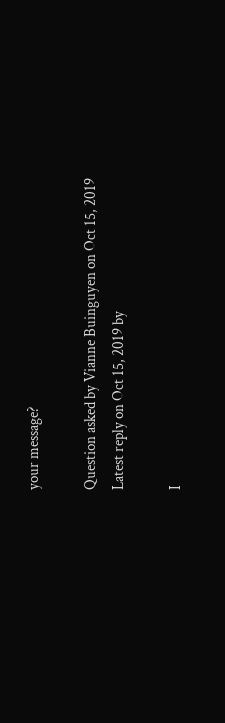your message?

Question asked by Vianne Buinguyen on Oct 15, 2019
Latest reply on Oct 15, 2019 by

I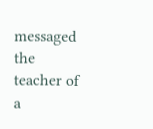messaged the teacher of a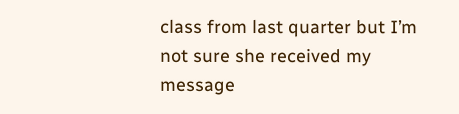class from last quarter but I’m not sure she received my message